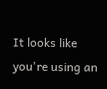It looks like you're using an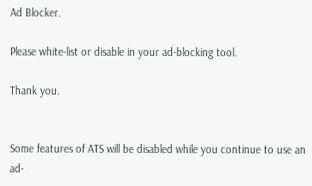Ad Blocker.

Please white-list or disable in your ad-blocking tool.

Thank you.


Some features of ATS will be disabled while you continue to use an ad-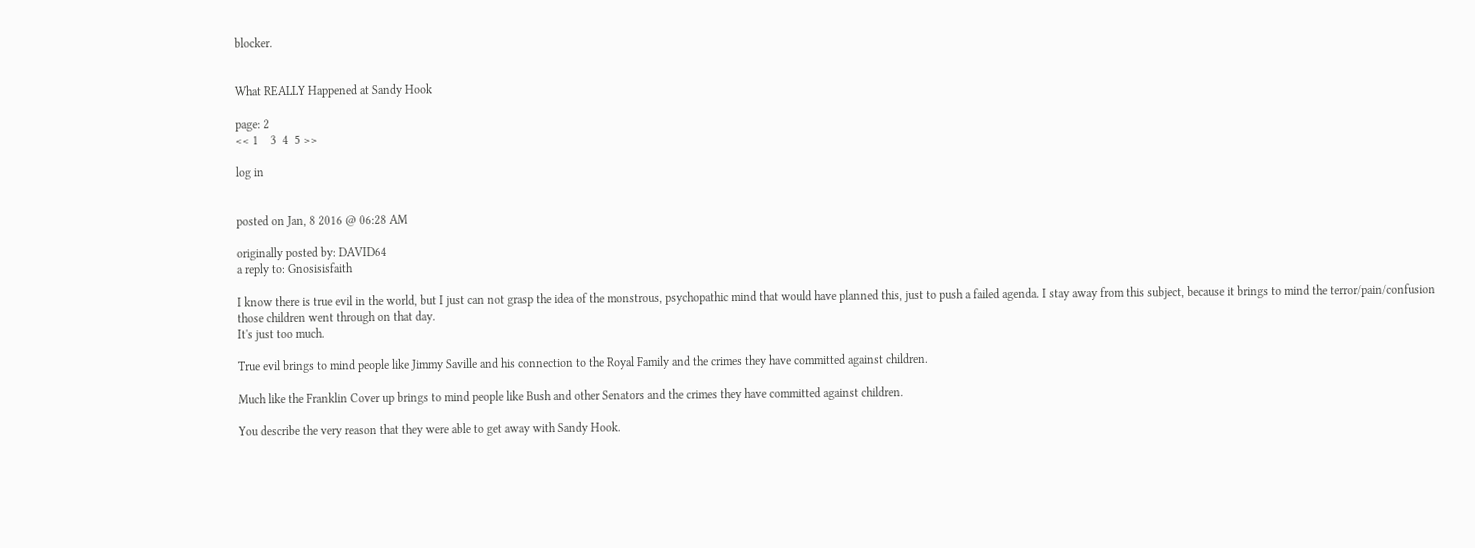blocker.


What REALLY Happened at Sandy Hook

page: 2
<< 1    3  4  5 >>

log in


posted on Jan, 8 2016 @ 06:28 AM

originally posted by: DAVID64
a reply to: Gnosisisfaith

I know there is true evil in the world, but I just can not grasp the idea of the monstrous, psychopathic mind that would have planned this, just to push a failed agenda. I stay away from this subject, because it brings to mind the terror/pain/confusion those children went through on that day.
It's just too much.

True evil brings to mind people like Jimmy Saville and his connection to the Royal Family and the crimes they have committed against children.

Much like the Franklin Cover up brings to mind people like Bush and other Senators and the crimes they have committed against children.

You describe the very reason that they were able to get away with Sandy Hook.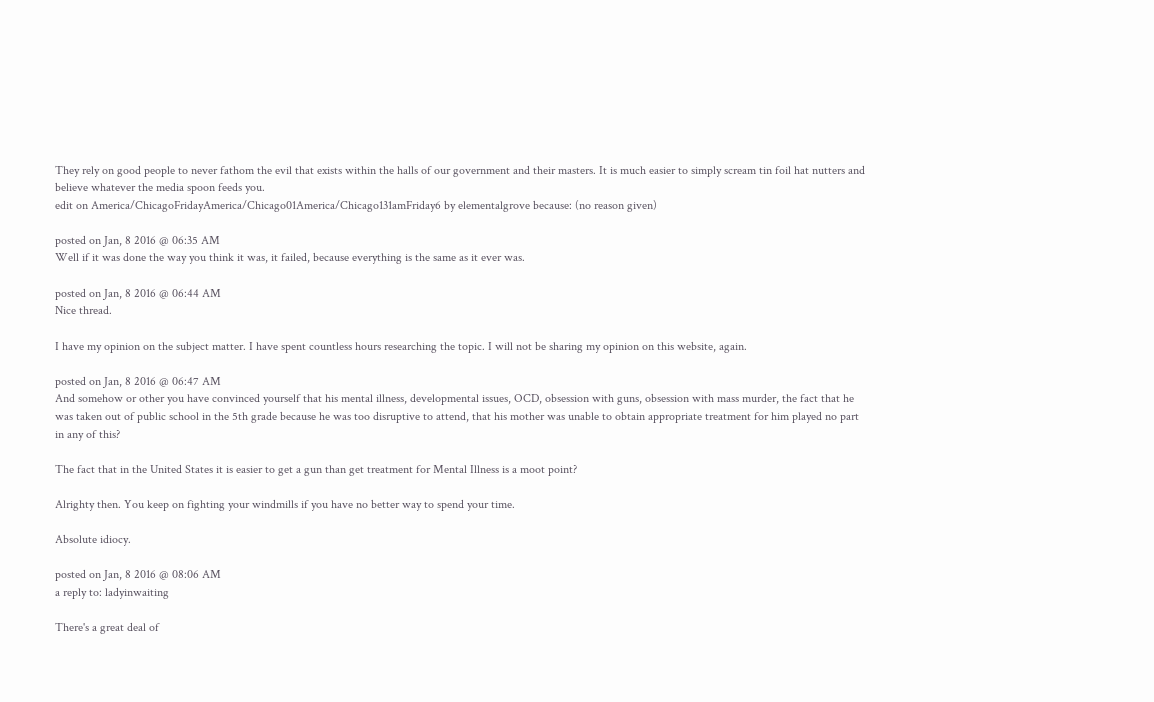They rely on good people to never fathom the evil that exists within the halls of our government and their masters. It is much easier to simply scream tin foil hat nutters and believe whatever the media spoon feeds you.
edit on America/ChicagoFridayAmerica/Chicago01America/Chicago131amFriday6 by elementalgrove because: (no reason given)

posted on Jan, 8 2016 @ 06:35 AM
Well if it was done the way you think it was, it failed, because everything is the same as it ever was.

posted on Jan, 8 2016 @ 06:44 AM
Nice thread.

I have my opinion on the subject matter. I have spent countless hours researching the topic. I will not be sharing my opinion on this website, again.

posted on Jan, 8 2016 @ 06:47 AM
And somehow or other you have convinced yourself that his mental illness, developmental issues, OCD, obsession with guns, obsession with mass murder, the fact that he was taken out of public school in the 5th grade because he was too disruptive to attend, that his mother was unable to obtain appropriate treatment for him played no part in any of this?

The fact that in the United States it is easier to get a gun than get treatment for Mental Illness is a moot point?

Alrighty then. You keep on fighting your windmills if you have no better way to spend your time.

Absolute idiocy.

posted on Jan, 8 2016 @ 08:06 AM
a reply to: ladyinwaiting

There's a great deal of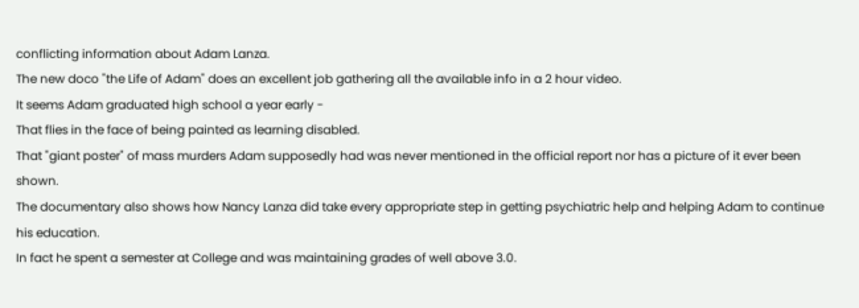conflicting information about Adam Lanza.
The new doco "the Life of Adam" does an excellent job gathering all the available info in a 2 hour video.
It seems Adam graduated high school a year early -
That flies in the face of being painted as learning disabled.
That "giant poster" of mass murders Adam supposedly had was never mentioned in the official report nor has a picture of it ever been shown.
The documentary also shows how Nancy Lanza did take every appropriate step in getting psychiatric help and helping Adam to continue his education.
In fact he spent a semester at College and was maintaining grades of well above 3.0.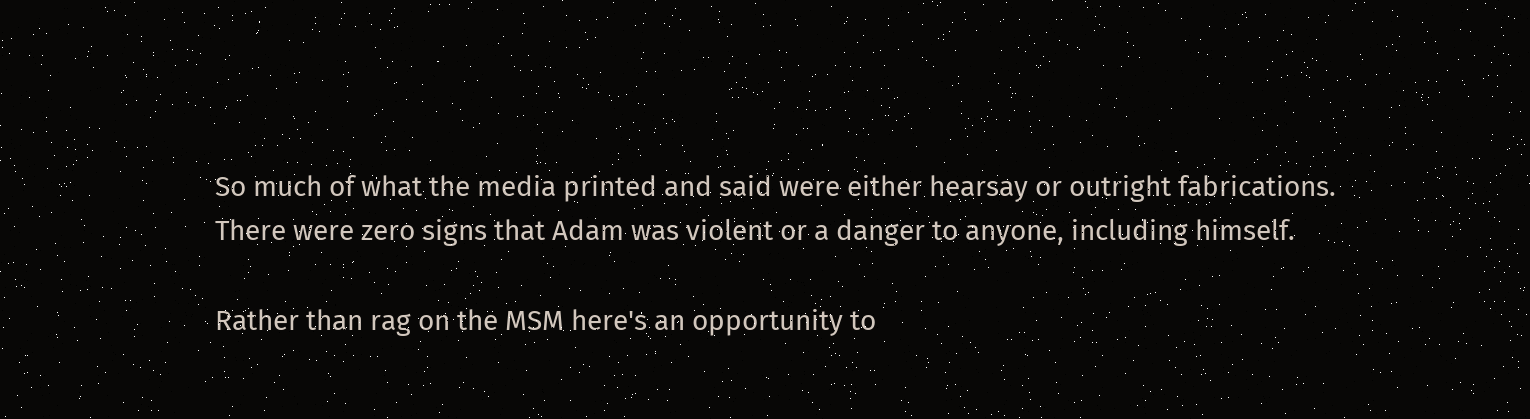So much of what the media printed and said were either hearsay or outright fabrications.
There were zero signs that Adam was violent or a danger to anyone, including himself.

Rather than rag on the MSM here's an opportunity to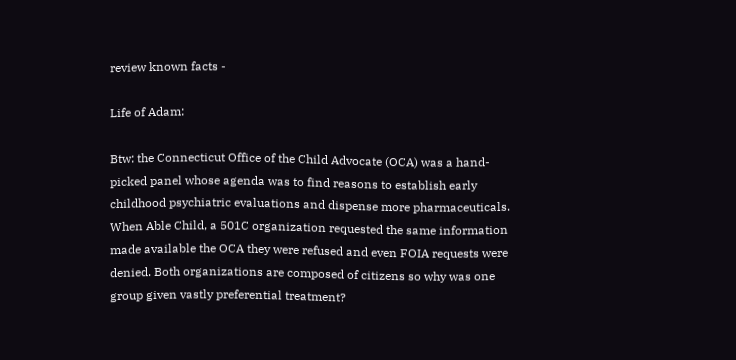review known facts -

Life of Adam:

Btw: the Connecticut Office of the Child Advocate (OCA) was a hand-picked panel whose agenda was to find reasons to establish early childhood psychiatric evaluations and dispense more pharmaceuticals. When Able Child, a 501C organization requested the same information made available the OCA they were refused and even FOIA requests were denied. Both organizations are composed of citizens so why was one group given vastly preferential treatment?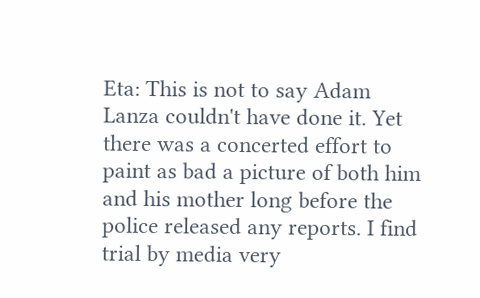Eta: This is not to say Adam Lanza couldn't have done it. Yet there was a concerted effort to paint as bad a picture of both him and his mother long before the police released any reports. I find trial by media very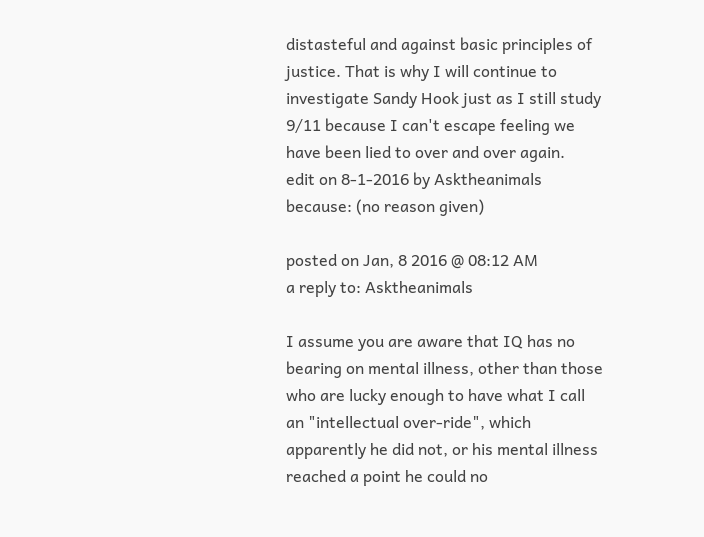distasteful and against basic principles of justice. That is why I will continue to investigate Sandy Hook just as I still study 9/11 because I can't escape feeling we have been lied to over and over again.
edit on 8-1-2016 by Asktheanimals because: (no reason given)

posted on Jan, 8 2016 @ 08:12 AM
a reply to: Asktheanimals

I assume you are aware that IQ has no bearing on mental illness, other than those who are lucky enough to have what I call an "intellectual over-ride", which apparently he did not, or his mental illness reached a point he could no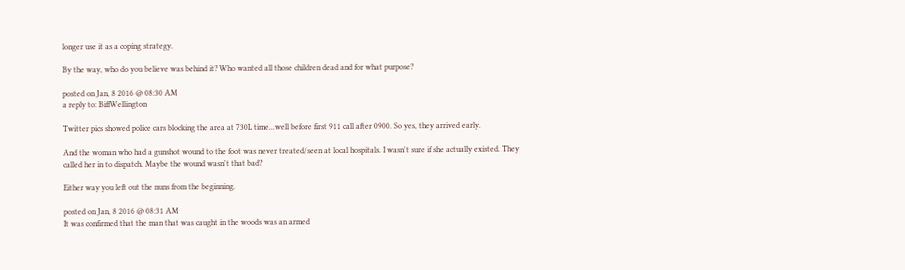longer use it as a coping strategy.

By the way, who do you believe was behind it? Who wanted all those children dead and for what purpose?

posted on Jan, 8 2016 @ 08:30 AM
a reply to: BiffWellington

Twitter pics showed police cars blocking the area at 730L time...well before first 911 call after 0900. So yes, they arrived early.

And the woman who had a gunshot wound to the foot was never treated/seen at local hospitals. I wasn't sure if she actually existed. They called her in to dispatch. Maybe the wound wasn't that bad?

Either way you left out the nuns from the beginning.

posted on Jan, 8 2016 @ 08:31 AM
It was confirmed that the man that was caught in the woods was an armed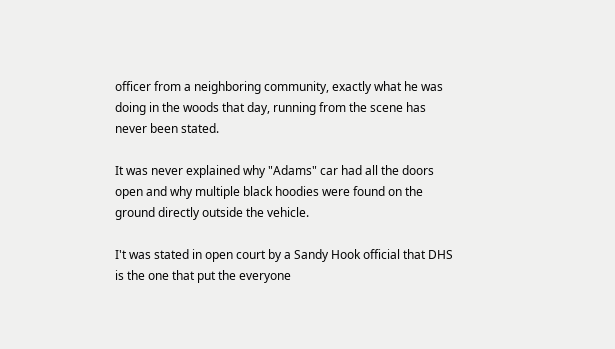officer from a neighboring community, exactly what he was doing in the woods that day, running from the scene has never been stated.

It was never explained why "Adams" car had all the doors open and why multiple black hoodies were found on the ground directly outside the vehicle.

I't was stated in open court by a Sandy Hook official that DHS is the one that put the everyone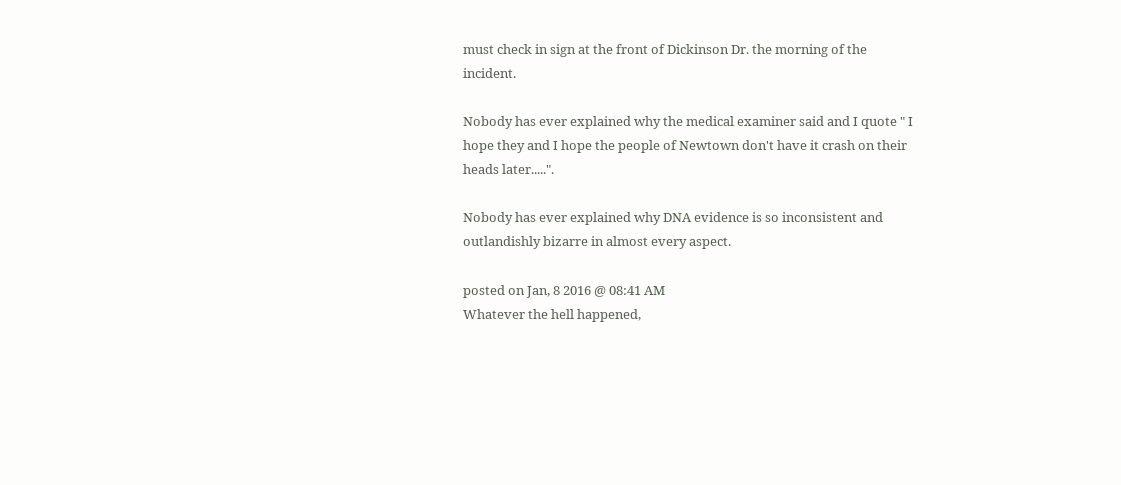must check in sign at the front of Dickinson Dr. the morning of the incident.

Nobody has ever explained why the medical examiner said and I quote " I hope they and I hope the people of Newtown don't have it crash on their heads later.....".

Nobody has ever explained why DNA evidence is so inconsistent and outlandishly bizarre in almost every aspect.

posted on Jan, 8 2016 @ 08:41 AM
Whatever the hell happened,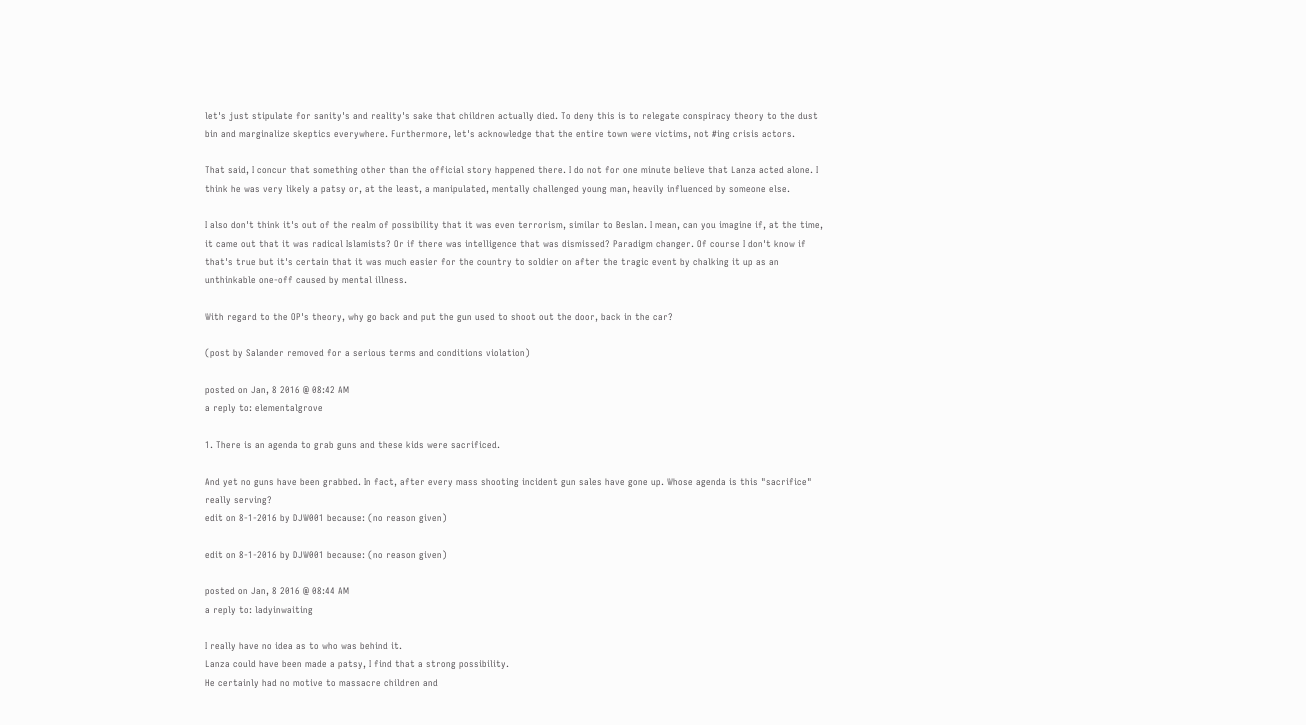let's just stipulate for sanity's and reality's sake that children actually died. To deny this is to relegate conspiracy theory to the dust bin and marginalize skeptics everywhere. Furthermore, let's acknowledge that the entire town were victims, not #ing crisis actors.

That said, I concur that something other than the official story happened there. I do not for one minute believe that Lanza acted alone. I think he was very likely a patsy or, at the least, a manipulated, mentally challenged young man, heavily influenced by someone else.

I also don't think it's out of the realm of possibility that it was even terrorism, similar to Beslan. I mean, can you imagine if, at the time, it came out that it was radical Islamists? Or if there was intelligence that was dismissed? Paradigm changer. Of course I don't know if that's true but it's certain that it was much easier for the country to soldier on after the tragic event by chalking it up as an unthinkable one-off caused by mental illness.

With regard to the OP's theory, why go back and put the gun used to shoot out the door, back in the car?

(post by Salander removed for a serious terms and conditions violation)

posted on Jan, 8 2016 @ 08:42 AM
a reply to: elementalgrove

1. There is an agenda to grab guns and these kids were sacrificed.

And yet no guns have been grabbed. In fact, after every mass shooting incident gun sales have gone up. Whose agenda is this "sacrifice" really serving?
edit on 8-1-2016 by DJW001 because: (no reason given)

edit on 8-1-2016 by DJW001 because: (no reason given)

posted on Jan, 8 2016 @ 08:44 AM
a reply to: ladyinwaiting

I really have no idea as to who was behind it.
Lanza could have been made a patsy, I find that a strong possibility.
He certainly had no motive to massacre children and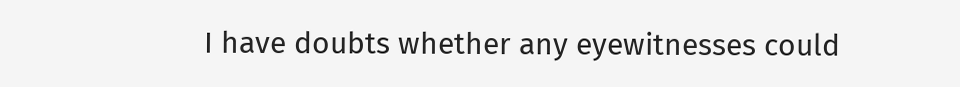I have doubts whether any eyewitnesses could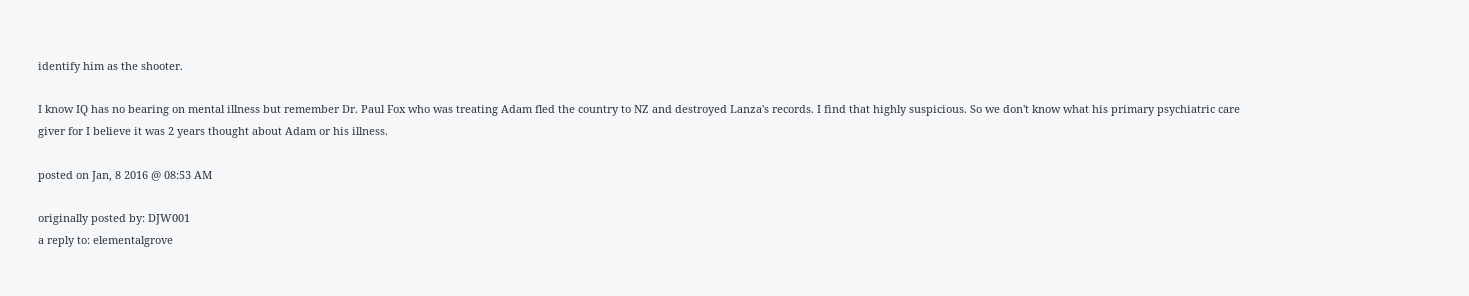identify him as the shooter.

I know IQ has no bearing on mental illness but remember Dr. Paul Fox who was treating Adam fled the country to NZ and destroyed Lanza's records. I find that highly suspicious. So we don't know what his primary psychiatric care giver for I believe it was 2 years thought about Adam or his illness.

posted on Jan, 8 2016 @ 08:53 AM

originally posted by: DJW001
a reply to: elementalgrove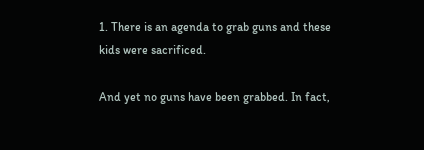1. There is an agenda to grab guns and these kids were sacrificed.

And yet no guns have been grabbed. In fact,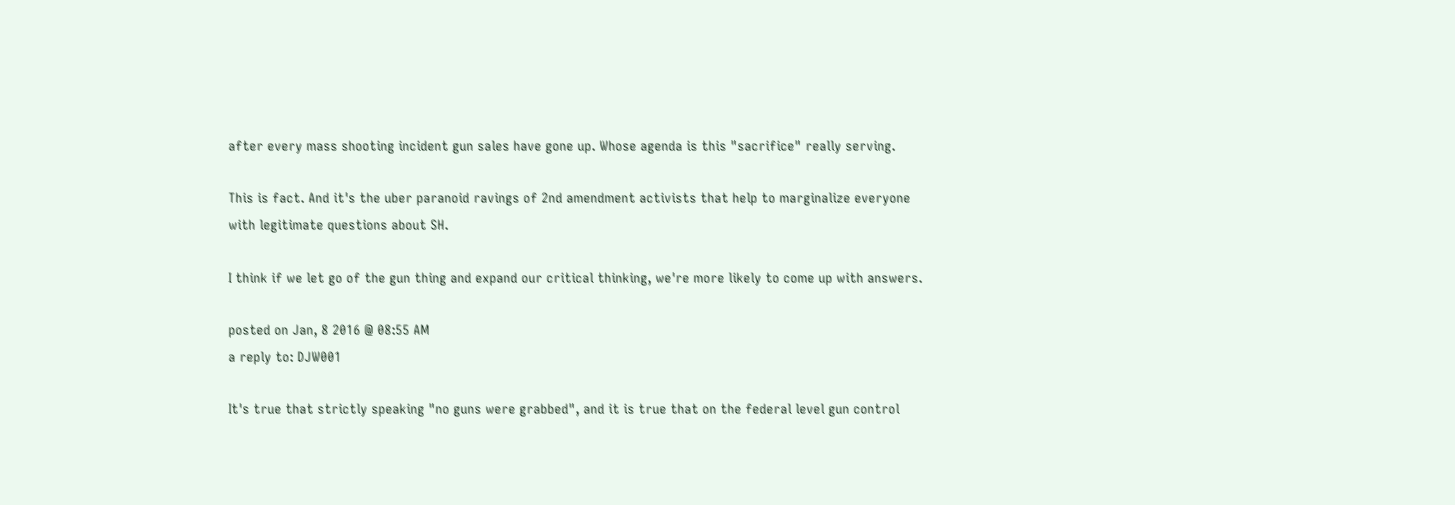after every mass shooting incident gun sales have gone up. Whose agenda is this "sacrifice" really serving.

This is fact. And it's the uber paranoid ravings of 2nd amendment activists that help to marginalize everyone with legitimate questions about SH.

I think if we let go of the gun thing and expand our critical thinking, we're more likely to come up with answers.

posted on Jan, 8 2016 @ 08:55 AM
a reply to: DJW001

It's true that strictly speaking "no guns were grabbed", and it is true that on the federal level gun control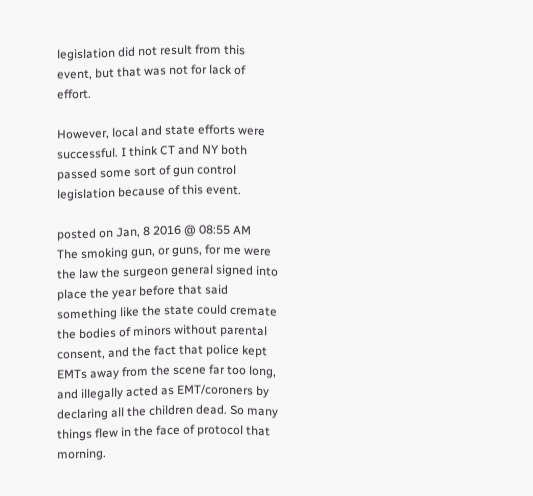legislation did not result from this event, but that was not for lack of effort.

However, local and state efforts were successful. I think CT and NY both passed some sort of gun control legislation because of this event.

posted on Jan, 8 2016 @ 08:55 AM
The smoking gun, or guns, for me were the law the surgeon general signed into place the year before that said something like the state could cremate the bodies of minors without parental consent, and the fact that police kept EMTs away from the scene far too long, and illegally acted as EMT/coroners by declaring all the children dead. So many things flew in the face of protocol that morning.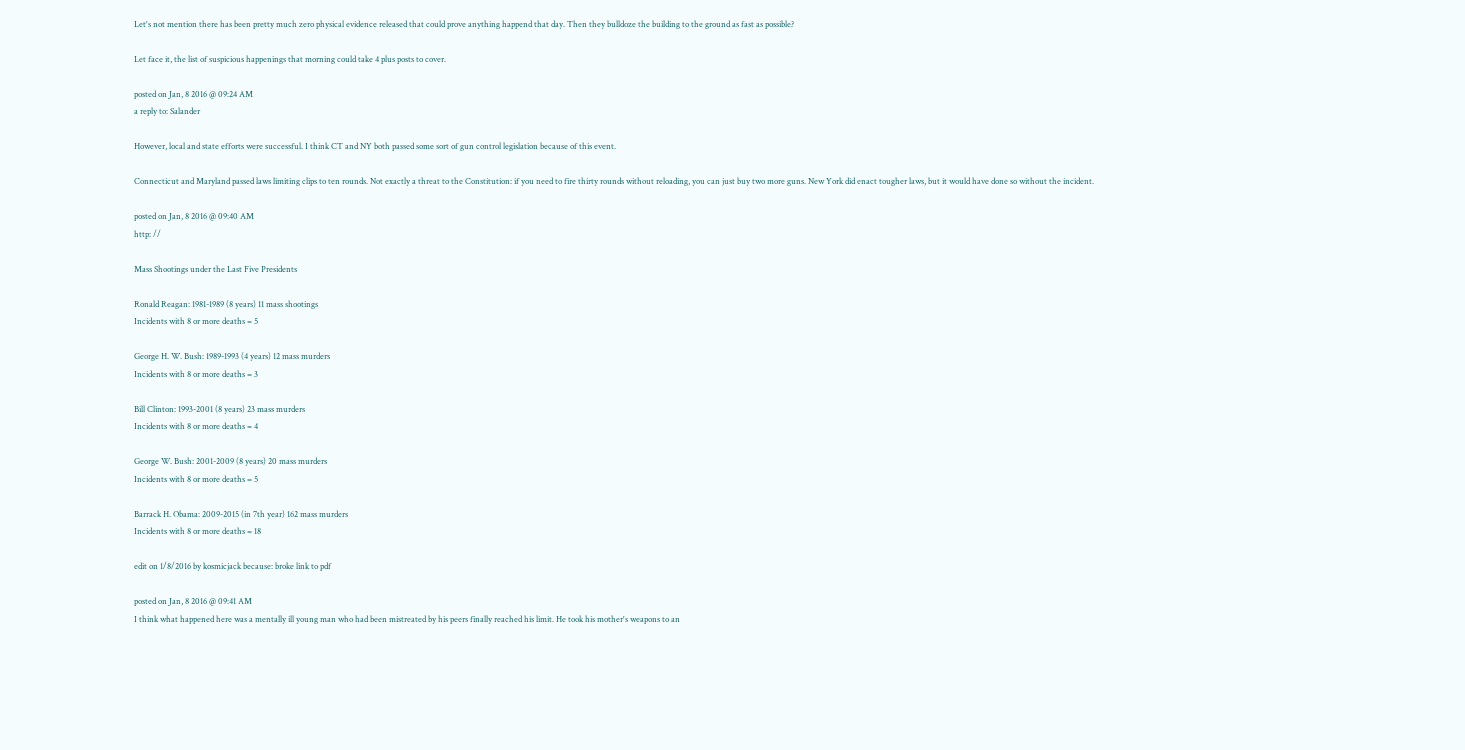Let's not mention there has been pretty much zero physical evidence released that could prove anything happend that day. Then they bulldoze the building to the ground as fast as possible?

Let face it, the list of suspicious happenings that morning could take 4 plus posts to cover.

posted on Jan, 8 2016 @ 09:24 AM
a reply to: Salander

However, local and state efforts were successful. I think CT and NY both passed some sort of gun control legislation because of this event.

Connecticut and Maryland passed laws limiting clips to ten rounds. Not exactly a threat to the Constitution: if you need to fire thirty rounds without reloading, you can just buy two more guns. New York did enact tougher laws, but it would have done so without the incident.

posted on Jan, 8 2016 @ 09:40 AM
http: //

Mass Shootings under the Last Five Presidents

Ronald Reagan: 1981-1989 (8 years) 11 mass shootings
Incidents with 8 or more deaths = 5

George H. W. Bush: 1989-1993 (4 years) 12 mass murders
Incidents with 8 or more deaths = 3

Bill Clinton: 1993-2001 (8 years) 23 mass murders
Incidents with 8 or more deaths = 4

George W. Bush: 2001-2009 (8 years) 20 mass murders
Incidents with 8 or more deaths = 5

Barrack H. Obama: 2009-2015 (in 7th year) 162 mass murders
Incidents with 8 or more deaths = 18

edit on 1/8/2016 by kosmicjack because: broke link to pdf

posted on Jan, 8 2016 @ 09:41 AM
I think what happened here was a mentally ill young man who had been mistreated by his peers finally reached his limit. He took his mother's weapons to an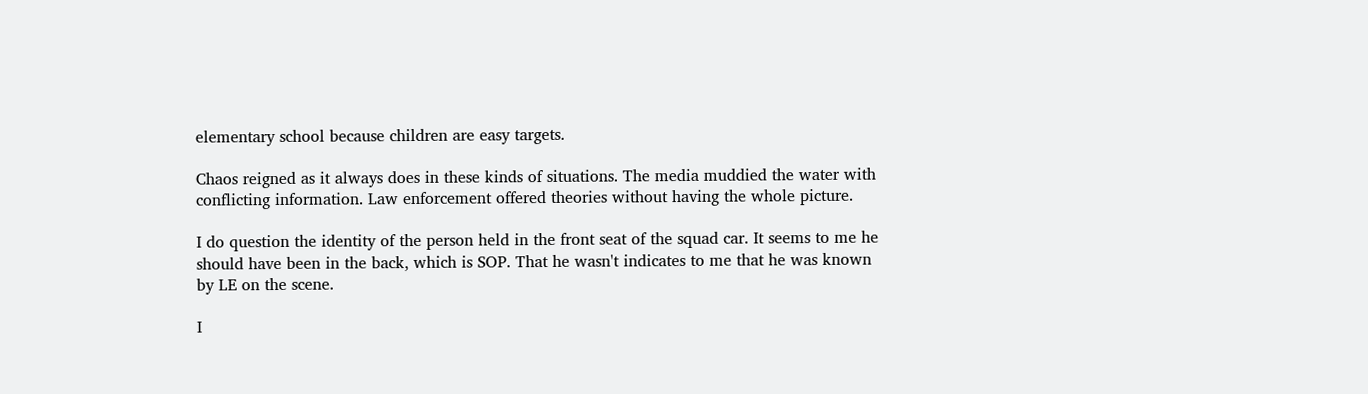elementary school because children are easy targets.

Chaos reigned as it always does in these kinds of situations. The media muddied the water with conflicting information. Law enforcement offered theories without having the whole picture.

I do question the identity of the person held in the front seat of the squad car. It seems to me he should have been in the back, which is SOP. That he wasn't indicates to me that he was known by LE on the scene.

I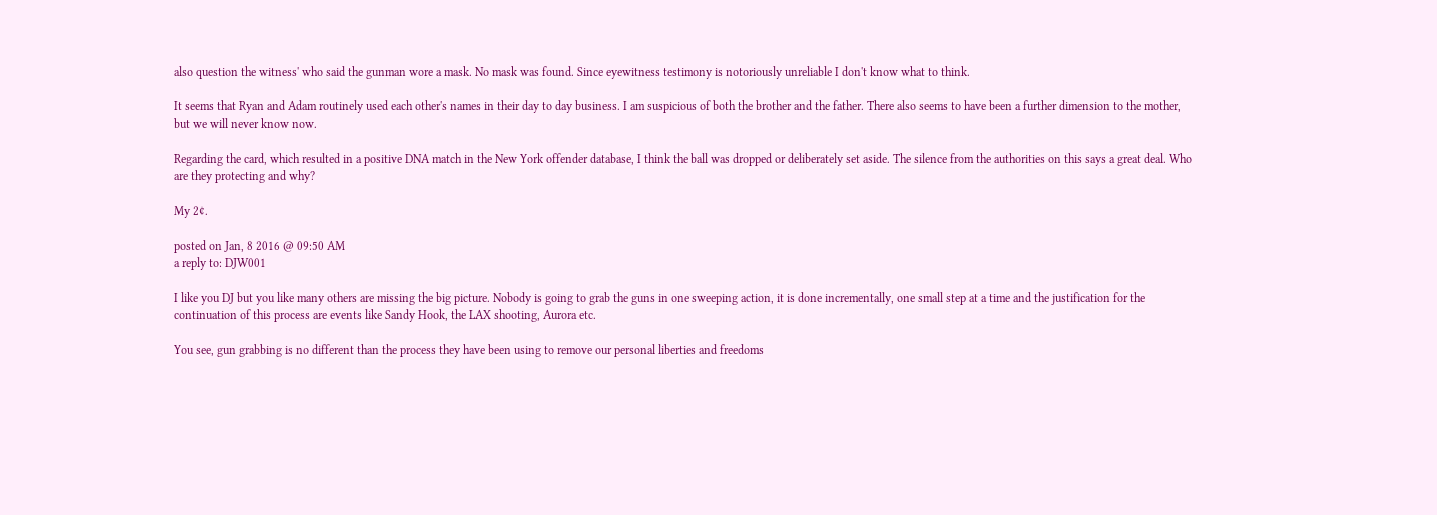also question the witness' who said the gunman wore a mask. No mask was found. Since eyewitness testimony is notoriously unreliable I don't know what to think.

It seems that Ryan and Adam routinely used each other's names in their day to day business. I am suspicious of both the brother and the father. There also seems to have been a further dimension to the mother, but we will never know now.

Regarding the card, which resulted in a positive DNA match in the New York offender database, I think the ball was dropped or deliberately set aside. The silence from the authorities on this says a great deal. Who are they protecting and why?

My 2¢.

posted on Jan, 8 2016 @ 09:50 AM
a reply to: DJW001

I like you DJ but you like many others are missing the big picture. Nobody is going to grab the guns in one sweeping action, it is done incrementally, one small step at a time and the justification for the continuation of this process are events like Sandy Hook, the LAX shooting, Aurora etc.

You see, gun grabbing is no different than the process they have been using to remove our personal liberties and freedoms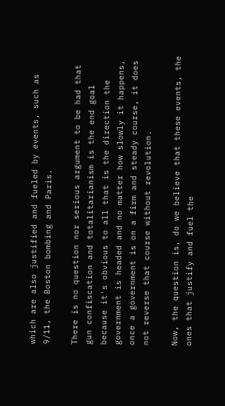which are also justified and fueled by events, such as 9/11, the Boston bombing and Paris.

There is no question nor serious argument to be had that gun confiscation and totalitarianism is the end goal because it's obvious to all that is the direction the government is headed and no matter how slowly it happens, once a government is on a firm and steady course, it does not reverse that course without revolution.

Now, the question is, do we believe that these events, the ones that justify and fuel the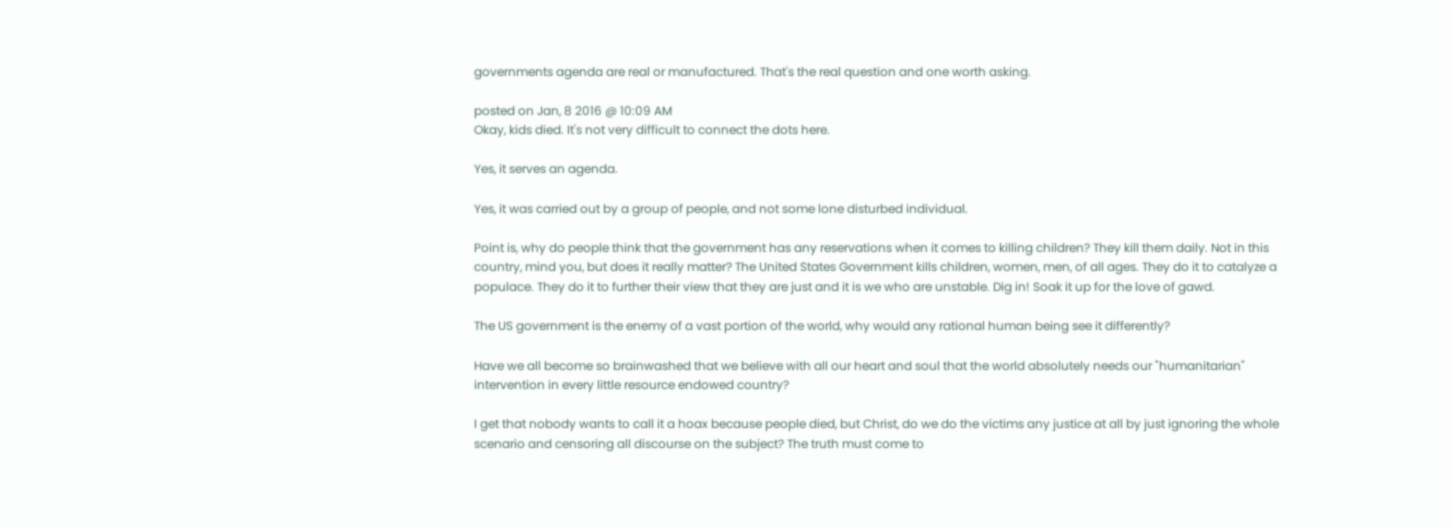governments agenda are real or manufactured. That's the real question and one worth asking.

posted on Jan, 8 2016 @ 10:09 AM
Okay, kids died. It's not very difficult to connect the dots here.

Yes, it serves an agenda.

Yes, it was carried out by a group of people, and not some lone disturbed individual.

Point is, why do people think that the government has any reservations when it comes to killing children? They kill them daily. Not in this country, mind you, but does it really matter? The United States Government kills children, women, men, of all ages. They do it to catalyze a populace. They do it to further their view that they are just and it is we who are unstable. Dig in! Soak it up for the love of gawd.

The US government is the enemy of a vast portion of the world, why would any rational human being see it differently?

Have we all become so brainwashed that we believe with all our heart and soul that the world absolutely needs our "humanitarian" intervention in every little resource endowed country?

I get that nobody wants to call it a hoax because people died, but Christ, do we do the victims any justice at all by just ignoring the whole scenario and censoring all discourse on the subject? The truth must come to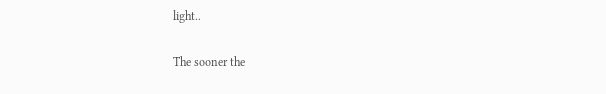light..

The sooner the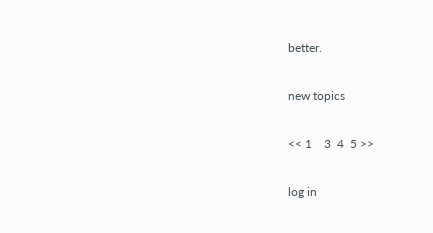better.

new topics

<< 1    3  4  5 >>

log in